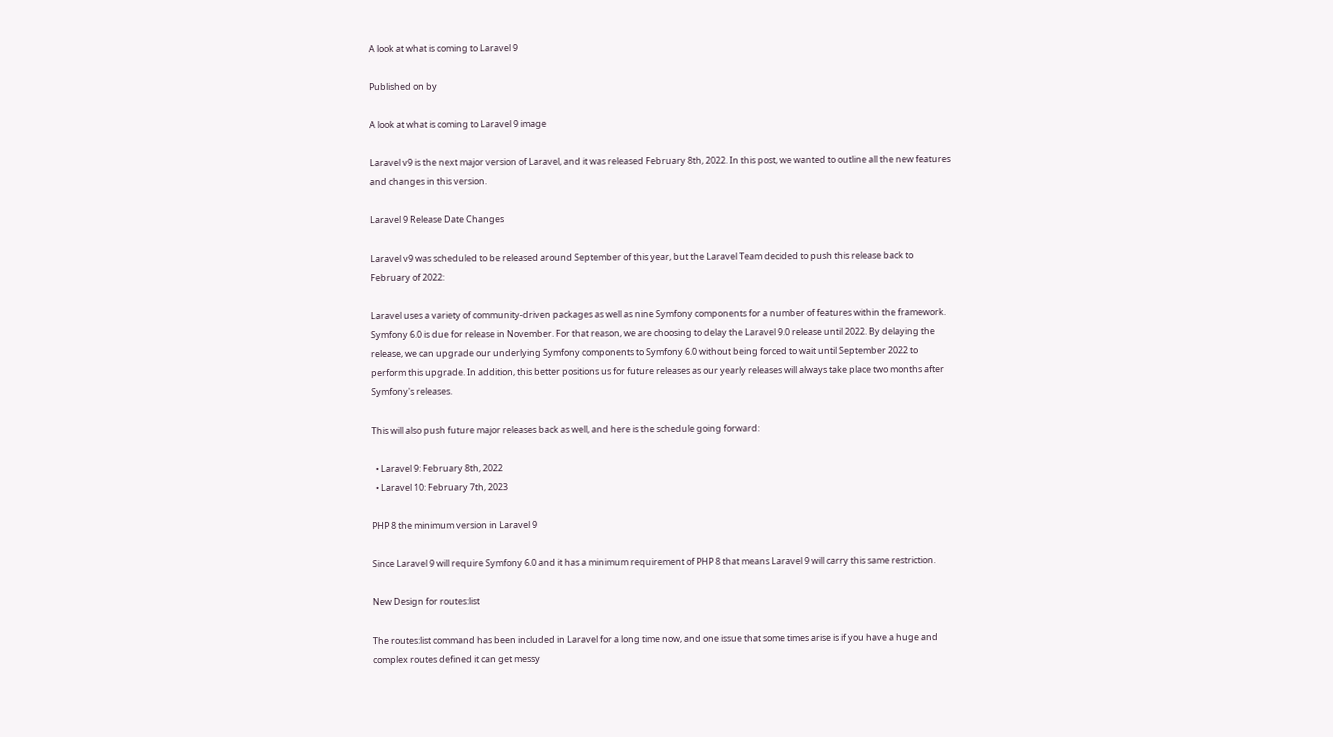A look at what is coming to Laravel 9

Published on by

A look at what is coming to Laravel 9 image

Laravel v9 is the next major version of Laravel, and it was released February 8th, 2022. In this post, we wanted to outline all the new features and changes in this version.

Laravel 9 Release Date Changes

Laravel v9 was scheduled to be released around September of this year, but the Laravel Team decided to push this release back to February of 2022:

Laravel uses a variety of community-driven packages as well as nine Symfony components for a number of features within the framework. Symfony 6.0 is due for release in November. For that reason, we are choosing to delay the Laravel 9.0 release until 2022. By delaying the release, we can upgrade our underlying Symfony components to Symfony 6.0 without being forced to wait until September 2022 to perform this upgrade. In addition, this better positions us for future releases as our yearly releases will always take place two months after Symfony's releases.

This will also push future major releases back as well, and here is the schedule going forward:

  • Laravel 9: February 8th, 2022
  • Laravel 10: February 7th, 2023

PHP 8 the minimum version in Laravel 9

Since Laravel 9 will require Symfony 6.0 and it has a minimum requirement of PHP 8 that means Laravel 9 will carry this same restriction.

New Design for routes:list

The routes:list command has been included in Laravel for a long time now, and one issue that some times arise is if you have a huge and complex routes defined it can get messy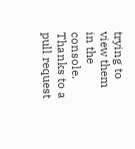trying to view them in the console. Thanks to a pull request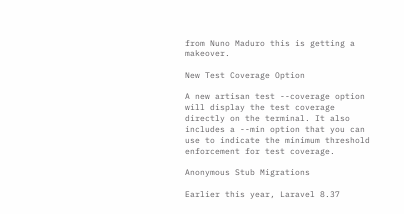from Nuno Maduro this is getting a makeover.

New Test Coverage Option

A new artisan test --coverage option will display the test coverage directly on the terminal. It also includes a --min option that you can use to indicate the minimum threshold enforcement for test coverage.

Anonymous Stub Migrations

Earlier this year, Laravel 8.37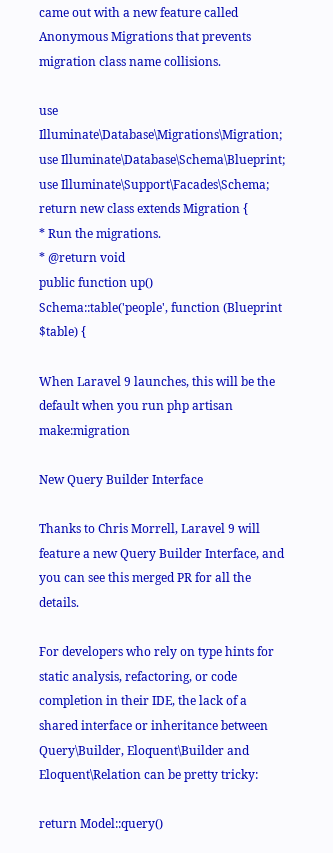came out with a new feature called Anonymous Migrations that prevents migration class name collisions.

use Illuminate\Database\Migrations\Migration;
use Illuminate\Database\Schema\Blueprint;
use Illuminate\Support\Facades\Schema;
return new class extends Migration {
* Run the migrations.
* @return void
public function up()
Schema::table('people', function (Blueprint $table) {

When Laravel 9 launches, this will be the default when you run php artisan make:migration

New Query Builder Interface

Thanks to Chris Morrell, Laravel 9 will feature a new Query Builder Interface, and you can see this merged PR for all the details.

For developers who rely on type hints for static analysis, refactoring, or code completion in their IDE, the lack of a shared interface or inheritance between Query\Builder, Eloquent\Builder and Eloquent\Relation can be pretty tricky:

return Model::query()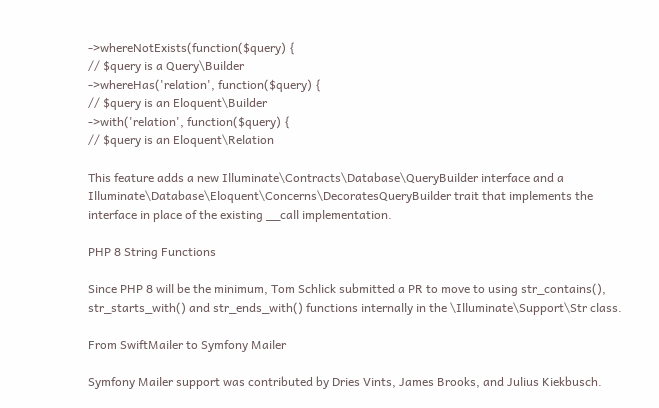->whereNotExists(function($query) {
// $query is a Query\Builder
->whereHas('relation', function($query) {
// $query is an Eloquent\Builder
->with('relation', function($query) {
// $query is an Eloquent\Relation

This feature adds a new Illuminate\Contracts\Database\QueryBuilder interface and a Illuminate\Database\Eloquent\Concerns\DecoratesQueryBuilder trait that implements the interface in place of the existing __call implementation.

PHP 8 String Functions

Since PHP 8 will be the minimum, Tom Schlick submitted a PR to move to using str_contains(), str_starts_with() and str_ends_with() functions internally in the \Illuminate\Support\Str class.

From SwiftMailer to Symfony Mailer

Symfony Mailer support was contributed by Dries Vints, James Brooks, and Julius Kiekbusch.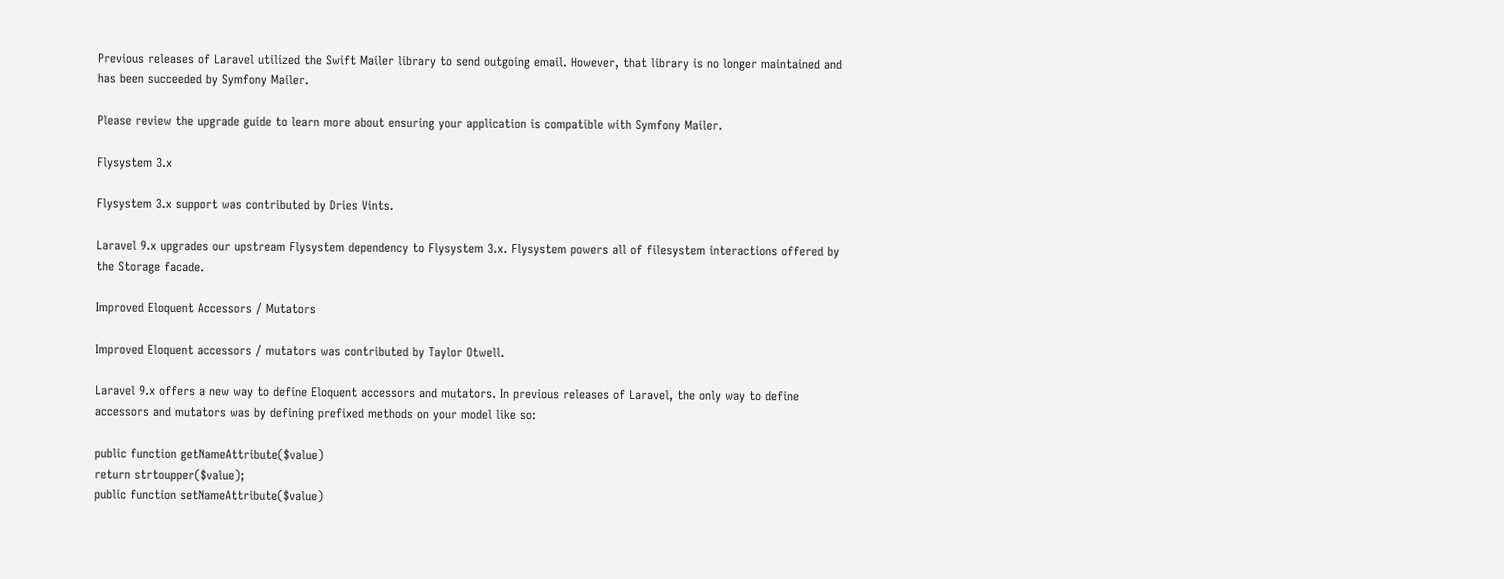Previous releases of Laravel utilized the Swift Mailer library to send outgoing email. However, that library is no longer maintained and has been succeeded by Symfony Mailer.

Please review the upgrade guide to learn more about ensuring your application is compatible with Symfony Mailer.

Flysystem 3.x

Flysystem 3.x support was contributed by Dries Vints.

Laravel 9.x upgrades our upstream Flysystem dependency to Flysystem 3.x. Flysystem powers all of filesystem interactions offered by the Storage facade.

Improved Eloquent Accessors / Mutators

Improved Eloquent accessors / mutators was contributed by Taylor Otwell.

Laravel 9.x offers a new way to define Eloquent accessors and mutators. In previous releases of Laravel, the only way to define accessors and mutators was by defining prefixed methods on your model like so:

public function getNameAttribute($value)
return strtoupper($value);
public function setNameAttribute($value)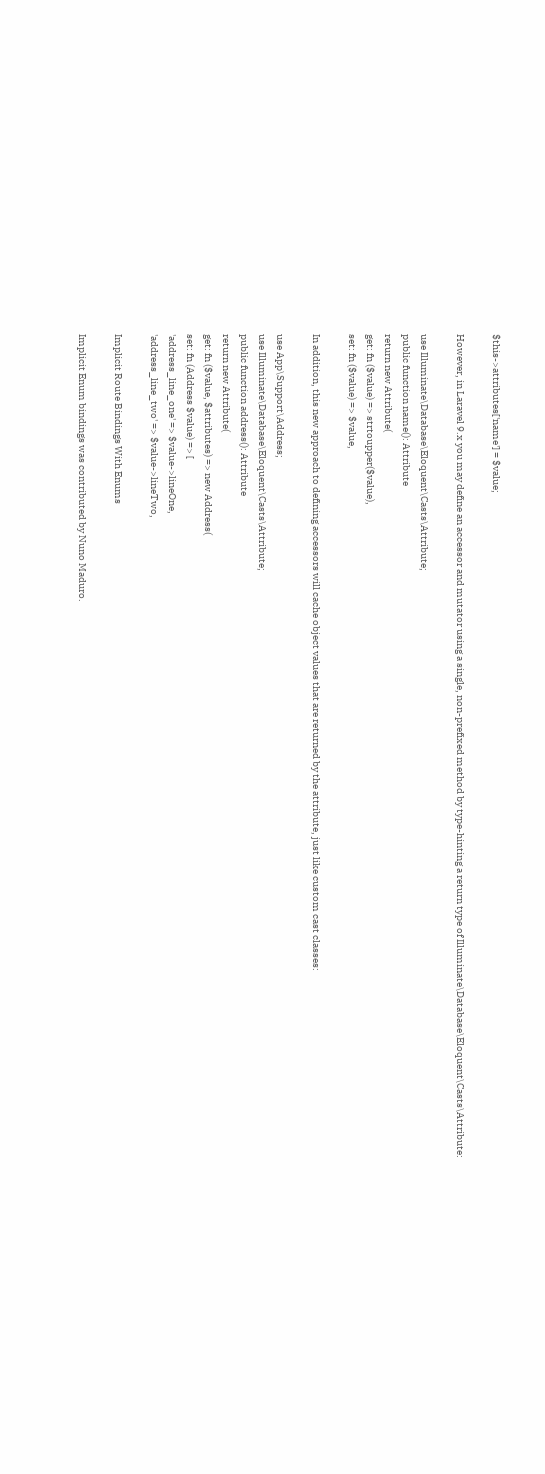$this->attributes['name'] = $value;

However, in Laravel 9.x you may define an accessor and mutator using a single, non-prefixed method by type-hinting a return type of Illuminate\Database\Eloquent\Casts\Attribute:

use Illuminate\Database\Eloquent\Casts\Attribute;
public function name(): Attribute
return new Attribute(
get: fn ($value) => strtoupper($value),
set: fn ($value) => $value,

In addition, this new approach to defining accessors will cache object values that are returned by the attribute, just like custom cast classes:

use App\Support\Address;
use Illuminate\Database\Eloquent\Casts\Attribute;
public function address(): Attribute
return new Attribute(
get: fn ($value, $attributes) => new Address(
set: fn (Address $value) => [
'address_line_one' => $value->lineOne,
'address_line_two' => $value->lineTwo,

Implicit Route Bindings With Enums

Implicit Enum bindings was contributed by Nuno Maduro.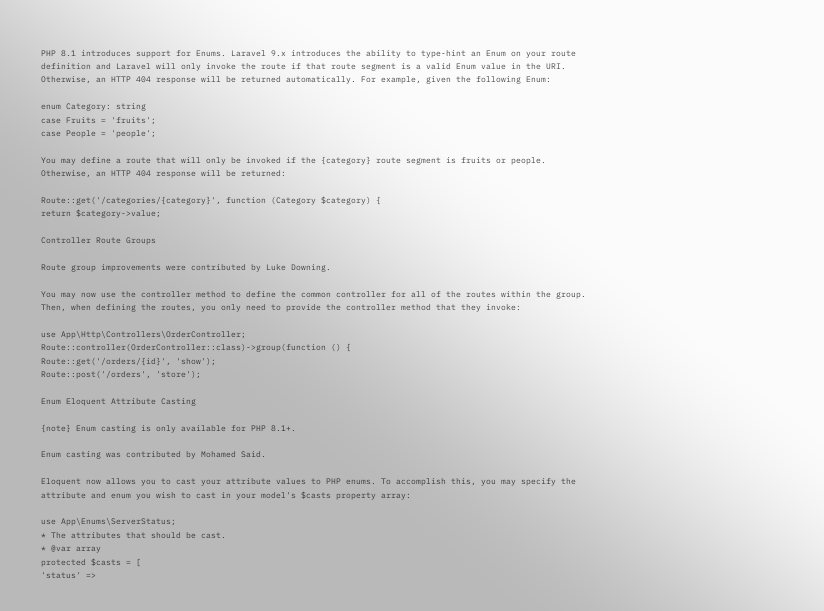PHP 8.1 introduces support for Enums. Laravel 9.x introduces the ability to type-hint an Enum on your route definition and Laravel will only invoke the route if that route segment is a valid Enum value in the URI. Otherwise, an HTTP 404 response will be returned automatically. For example, given the following Enum:

enum Category: string
case Fruits = 'fruits';
case People = 'people';

You may define a route that will only be invoked if the {category} route segment is fruits or people. Otherwise, an HTTP 404 response will be returned:

Route::get('/categories/{category}', function (Category $category) {
return $category->value;

Controller Route Groups

Route group improvements were contributed by Luke Downing.

You may now use the controller method to define the common controller for all of the routes within the group. Then, when defining the routes, you only need to provide the controller method that they invoke:

use App\Http\Controllers\OrderController;
Route::controller(OrderController::class)->group(function () {
Route::get('/orders/{id}', 'show');
Route::post('/orders', 'store');

Enum Eloquent Attribute Casting

{note} Enum casting is only available for PHP 8.1+.

Enum casting was contributed by Mohamed Said.

Eloquent now allows you to cast your attribute values to PHP enums. To accomplish this, you may specify the attribute and enum you wish to cast in your model's $casts property array:

use App\Enums\ServerStatus;
* The attributes that should be cast.
* @var array
protected $casts = [
'status' =>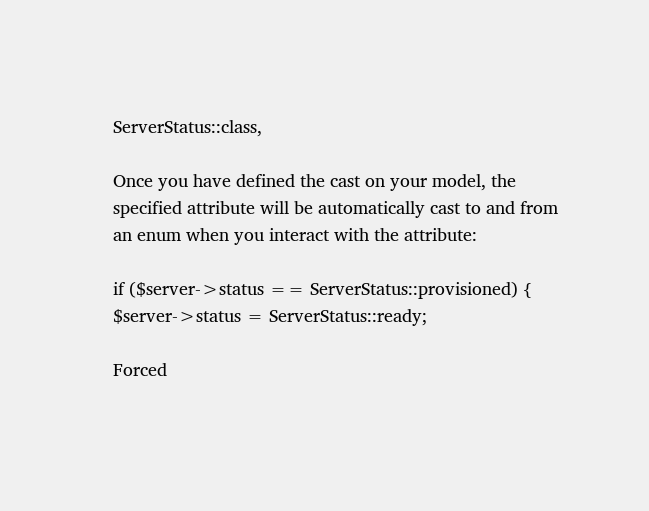ServerStatus::class,

Once you have defined the cast on your model, the specified attribute will be automatically cast to and from an enum when you interact with the attribute:

if ($server->status == ServerStatus::provisioned) {
$server->status = ServerStatus::ready;

Forced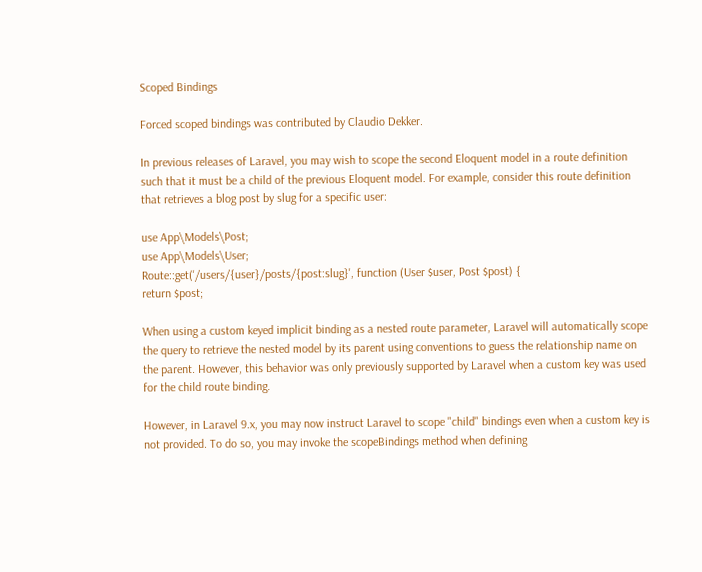Scoped Bindings

Forced scoped bindings was contributed by Claudio Dekker.

In previous releases of Laravel, you may wish to scope the second Eloquent model in a route definition such that it must be a child of the previous Eloquent model. For example, consider this route definition that retrieves a blog post by slug for a specific user:

use App\Models\Post;
use App\Models\User;
Route::get('/users/{user}/posts/{post:slug}', function (User $user, Post $post) {
return $post;

When using a custom keyed implicit binding as a nested route parameter, Laravel will automatically scope the query to retrieve the nested model by its parent using conventions to guess the relationship name on the parent. However, this behavior was only previously supported by Laravel when a custom key was used for the child route binding.

However, in Laravel 9.x, you may now instruct Laravel to scope "child" bindings even when a custom key is not provided. To do so, you may invoke the scopeBindings method when defining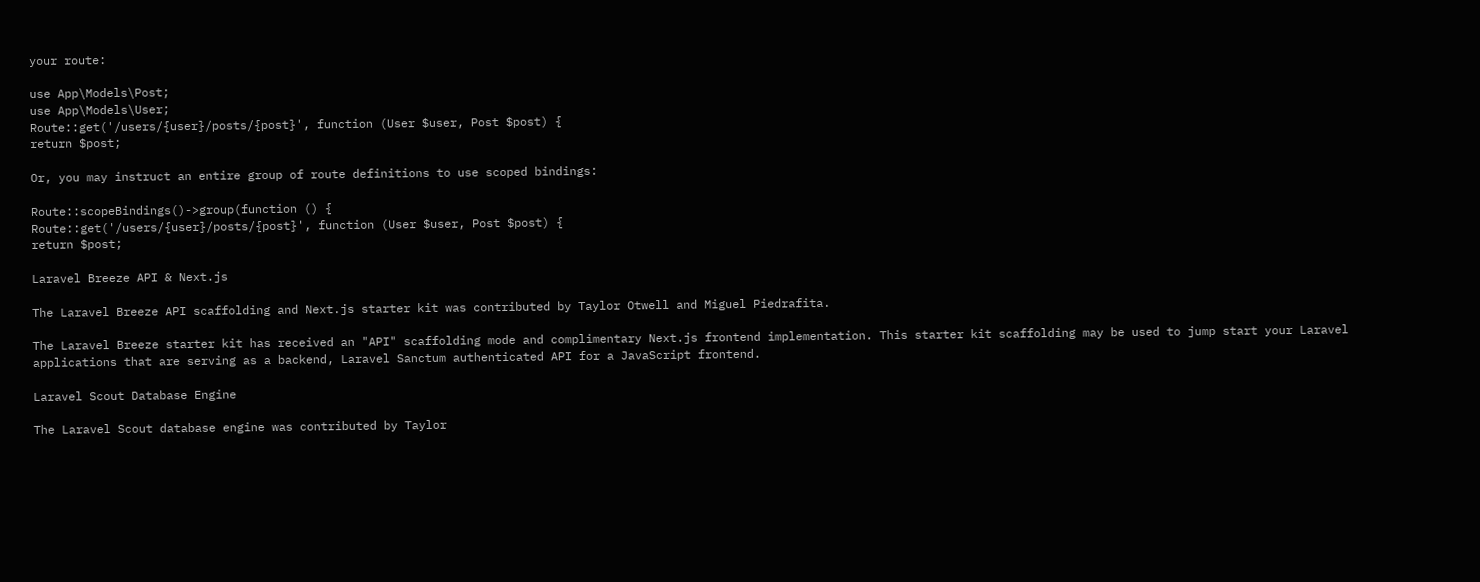your route:

use App\Models\Post;
use App\Models\User;
Route::get('/users/{user}/posts/{post}', function (User $user, Post $post) {
return $post;

Or, you may instruct an entire group of route definitions to use scoped bindings:

Route::scopeBindings()->group(function () {
Route::get('/users/{user}/posts/{post}', function (User $user, Post $post) {
return $post;

Laravel Breeze API & Next.js

The Laravel Breeze API scaffolding and Next.js starter kit was contributed by Taylor Otwell and Miguel Piedrafita.

The Laravel Breeze starter kit has received an "API" scaffolding mode and complimentary Next.js frontend implementation. This starter kit scaffolding may be used to jump start your Laravel applications that are serving as a backend, Laravel Sanctum authenticated API for a JavaScript frontend.

Laravel Scout Database Engine

The Laravel Scout database engine was contributed by Taylor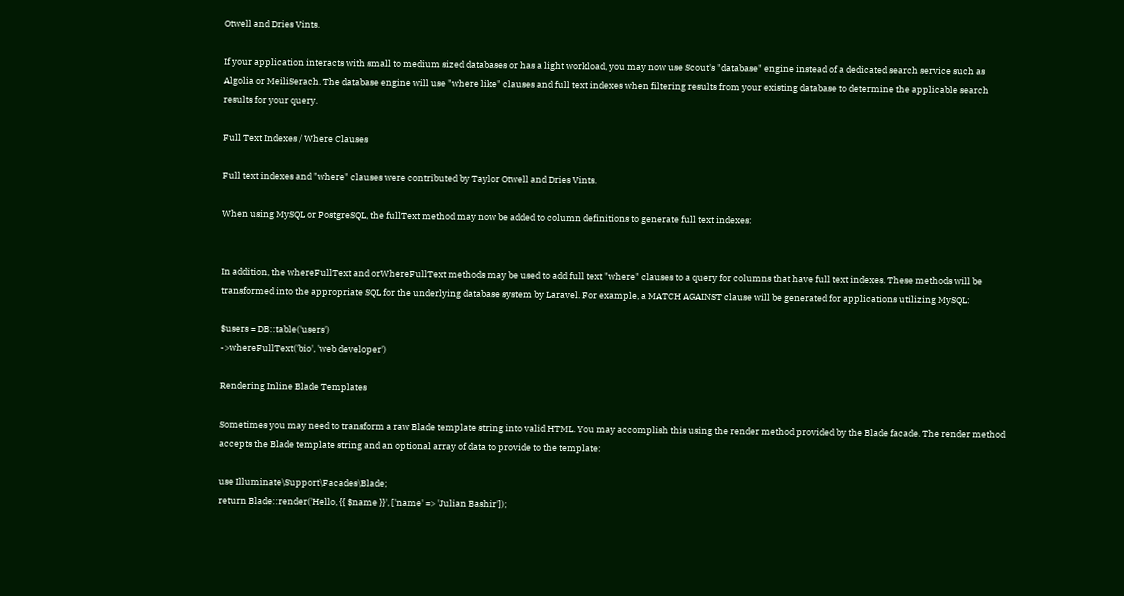Otwell and Dries Vints.

If your application interacts with small to medium sized databases or has a light workload, you may now use Scout's "database" engine instead of a dedicated search service such as Algolia or MeiliSerach. The database engine will use "where like" clauses and full text indexes when filtering results from your existing database to determine the applicable search results for your query.

Full Text Indexes / Where Clauses

Full text indexes and "where" clauses were contributed by Taylor Otwell and Dries Vints.

When using MySQL or PostgreSQL, the fullText method may now be added to column definitions to generate full text indexes:


In addition, the whereFullText and orWhereFullText methods may be used to add full text "where" clauses to a query for columns that have full text indexes. These methods will be transformed into the appropriate SQL for the underlying database system by Laravel. For example, a MATCH AGAINST clause will be generated for applications utilizing MySQL:

$users = DB::table('users')
->whereFullText('bio', 'web developer')

Rendering Inline Blade Templates

Sometimes you may need to transform a raw Blade template string into valid HTML. You may accomplish this using the render method provided by the Blade facade. The render method accepts the Blade template string and an optional array of data to provide to the template:

use Illuminate\Support\Facades\Blade;
return Blade::render('Hello, {{ $name }}', ['name' => 'Julian Bashir']);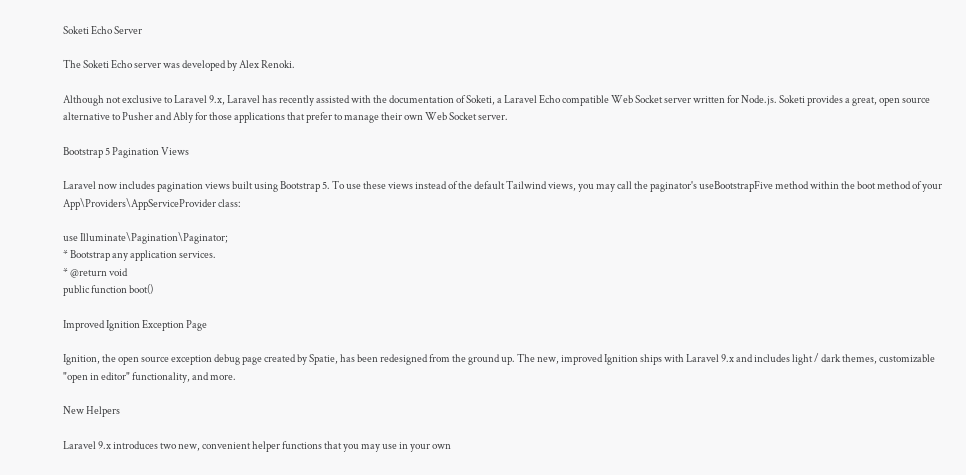Soketi Echo Server

The Soketi Echo server was developed by Alex Renoki.

Although not exclusive to Laravel 9.x, Laravel has recently assisted with the documentation of Soketi, a Laravel Echo compatible Web Socket server written for Node.js. Soketi provides a great, open source alternative to Pusher and Ably for those applications that prefer to manage their own Web Socket server.

Bootstrap 5 Pagination Views

Laravel now includes pagination views built using Bootstrap 5. To use these views instead of the default Tailwind views, you may call the paginator's useBootstrapFive method within the boot method of your App\Providers\AppServiceProvider class:

use Illuminate\Pagination\Paginator;
* Bootstrap any application services.
* @return void
public function boot()

Improved Ignition Exception Page

Ignition, the open source exception debug page created by Spatie, has been redesigned from the ground up. The new, improved Ignition ships with Laravel 9.x and includes light / dark themes, customizable "open in editor" functionality, and more.

New Helpers

Laravel 9.x introduces two new, convenient helper functions that you may use in your own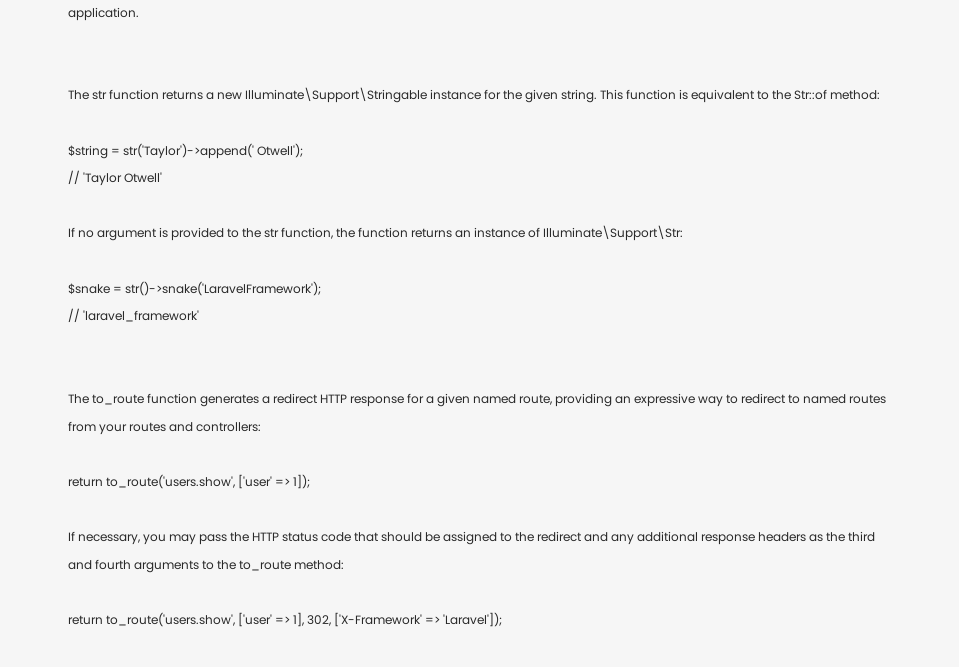application.


The str function returns a new Illuminate\Support\Stringable instance for the given string. This function is equivalent to the Str::of method:

$string = str('Taylor')->append(' Otwell');
// 'Taylor Otwell'

If no argument is provided to the str function, the function returns an instance of Illuminate\Support\Str:

$snake = str()->snake('LaravelFramework');
// 'laravel_framework'


The to_route function generates a redirect HTTP response for a given named route, providing an expressive way to redirect to named routes from your routes and controllers:

return to_route('users.show', ['user' => 1]);

If necessary, you may pass the HTTP status code that should be assigned to the redirect and any additional response headers as the third and fourth arguments to the to_route method:

return to_route('users.show', ['user' => 1], 302, ['X-Framework' => 'Laravel']);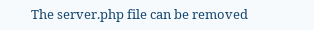The server.php file can be removed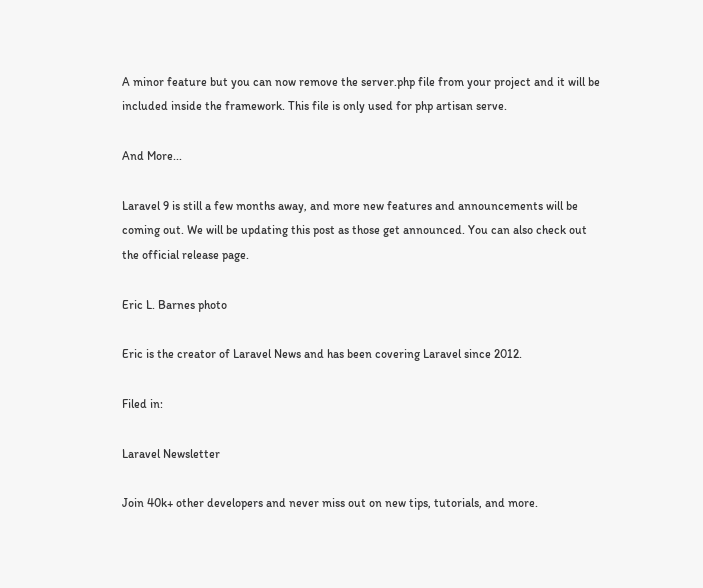A minor feature but you can now remove the server.php file from your project and it will be included inside the framework. This file is only used for php artisan serve.

And More...

Laravel 9 is still a few months away, and more new features and announcements will be coming out. We will be updating this post as those get announced. You can also check out the official release page.

Eric L. Barnes photo

Eric is the creator of Laravel News and has been covering Laravel since 2012.

Filed in:

Laravel Newsletter

Join 40k+ other developers and never miss out on new tips, tutorials, and more.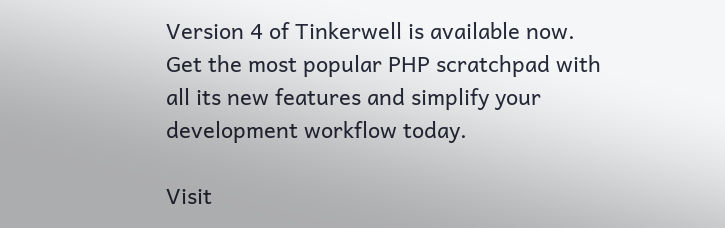Version 4 of Tinkerwell is available now. Get the most popular PHP scratchpad with all its new features and simplify your development workflow today.

Visit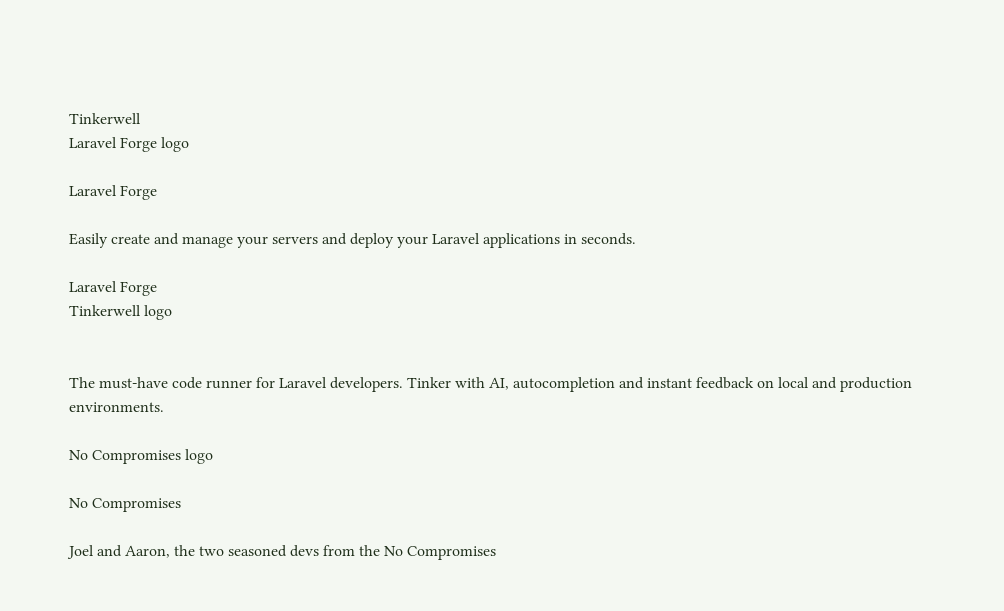Tinkerwell
Laravel Forge logo

Laravel Forge

Easily create and manage your servers and deploy your Laravel applications in seconds.

Laravel Forge
Tinkerwell logo


The must-have code runner for Laravel developers. Tinker with AI, autocompletion and instant feedback on local and production environments.

No Compromises logo

No Compromises

Joel and Aaron, the two seasoned devs from the No Compromises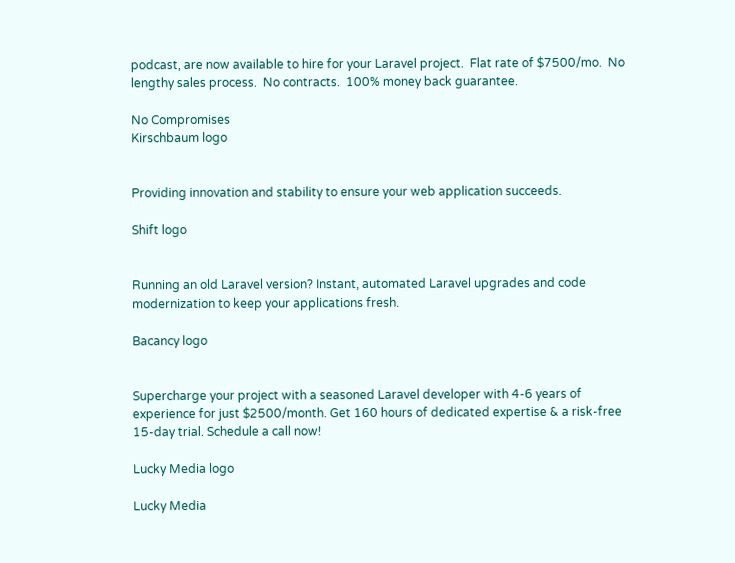podcast, are now available to hire for your Laravel project.  Flat rate of $7500/mo.  No lengthy sales process.  No contracts.  100% money back guarantee.

No Compromises
Kirschbaum logo


Providing innovation and stability to ensure your web application succeeds.

Shift logo


Running an old Laravel version? Instant, automated Laravel upgrades and code modernization to keep your applications fresh.

Bacancy logo


Supercharge your project with a seasoned Laravel developer with 4-6 years of experience for just $2500/month. Get 160 hours of dedicated expertise & a risk-free 15-day trial. Schedule a call now!

Lucky Media logo

Lucky Media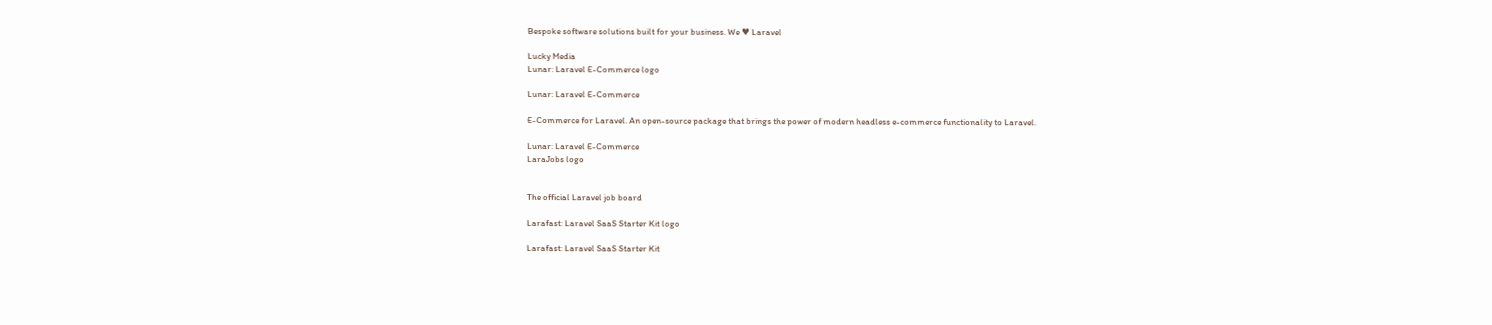Bespoke software solutions built for your business. We ♥ Laravel

Lucky Media
Lunar: Laravel E-Commerce logo

Lunar: Laravel E-Commerce

E-Commerce for Laravel. An open-source package that brings the power of modern headless e-commerce functionality to Laravel.

Lunar: Laravel E-Commerce
LaraJobs logo


The official Laravel job board

Larafast: Laravel SaaS Starter Kit logo

Larafast: Laravel SaaS Starter Kit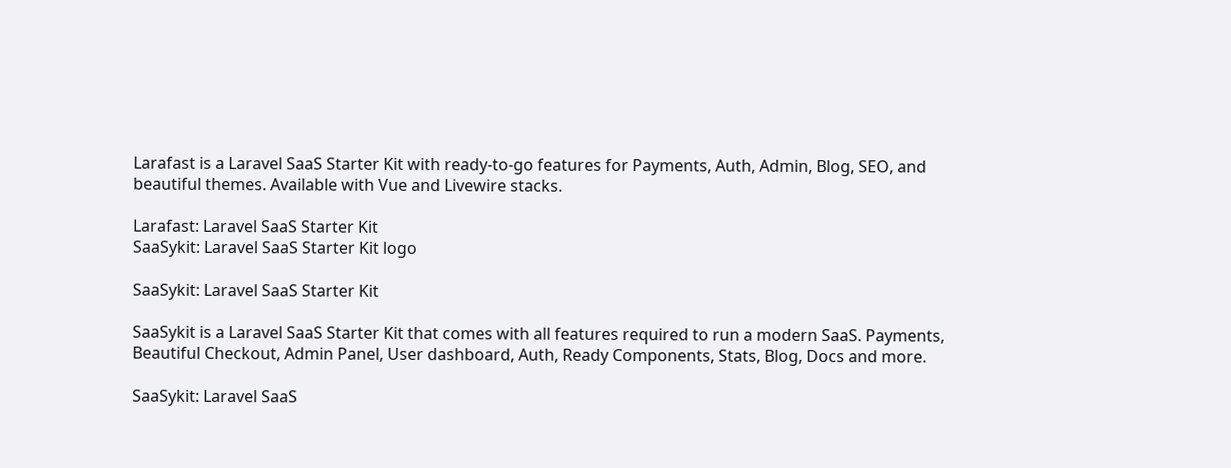Larafast is a Laravel SaaS Starter Kit with ready-to-go features for Payments, Auth, Admin, Blog, SEO, and beautiful themes. Available with Vue and Livewire stacks.

Larafast: Laravel SaaS Starter Kit
SaaSykit: Laravel SaaS Starter Kit logo

SaaSykit: Laravel SaaS Starter Kit

SaaSykit is a Laravel SaaS Starter Kit that comes with all features required to run a modern SaaS. Payments, Beautiful Checkout, Admin Panel, User dashboard, Auth, Ready Components, Stats, Blog, Docs and more.

SaaSykit: Laravel SaaS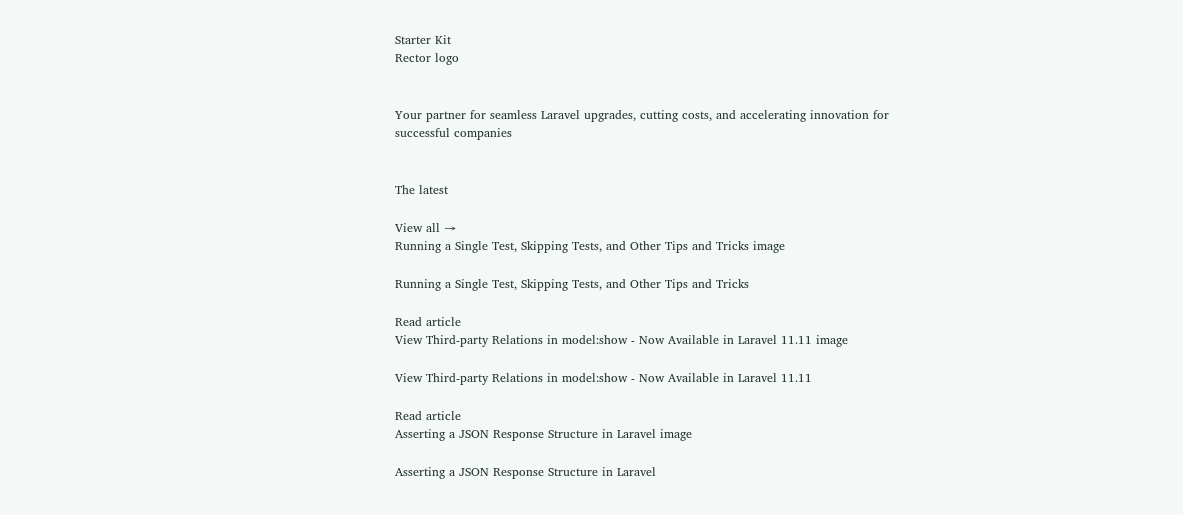Starter Kit
Rector logo


Your partner for seamless Laravel upgrades, cutting costs, and accelerating innovation for successful companies


The latest

View all →
Running a Single Test, Skipping Tests, and Other Tips and Tricks image

Running a Single Test, Skipping Tests, and Other Tips and Tricks

Read article
View Third-party Relations in model:show - Now Available in Laravel 11.11 image

View Third-party Relations in model:show - Now Available in Laravel 11.11

Read article
Asserting a JSON Response Structure in Laravel image

Asserting a JSON Response Structure in Laravel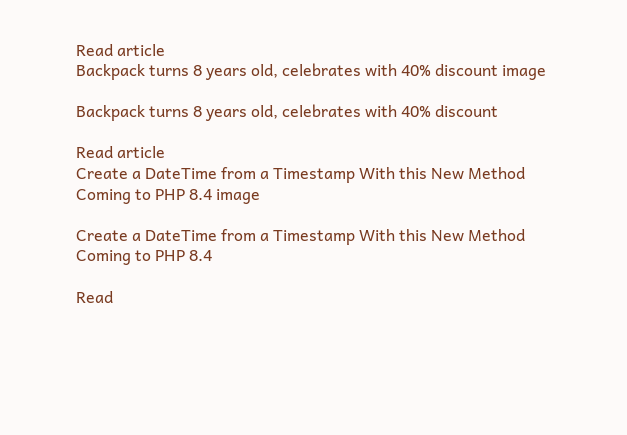Read article
Backpack turns 8 years old, celebrates with 40% discount image

Backpack turns 8 years old, celebrates with 40% discount

Read article
Create a DateTime from a Timestamp With this New Method Coming to PHP 8.4 image

Create a DateTime from a Timestamp With this New Method Coming to PHP 8.4

Read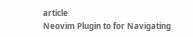article
Neovim Plugin to for Navigating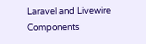Laravel and Livewire Components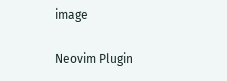image

Neovim Plugin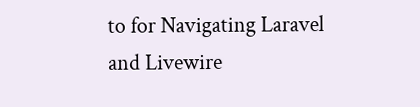to for Navigating Laravel and Livewire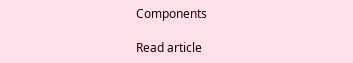Components

Read article